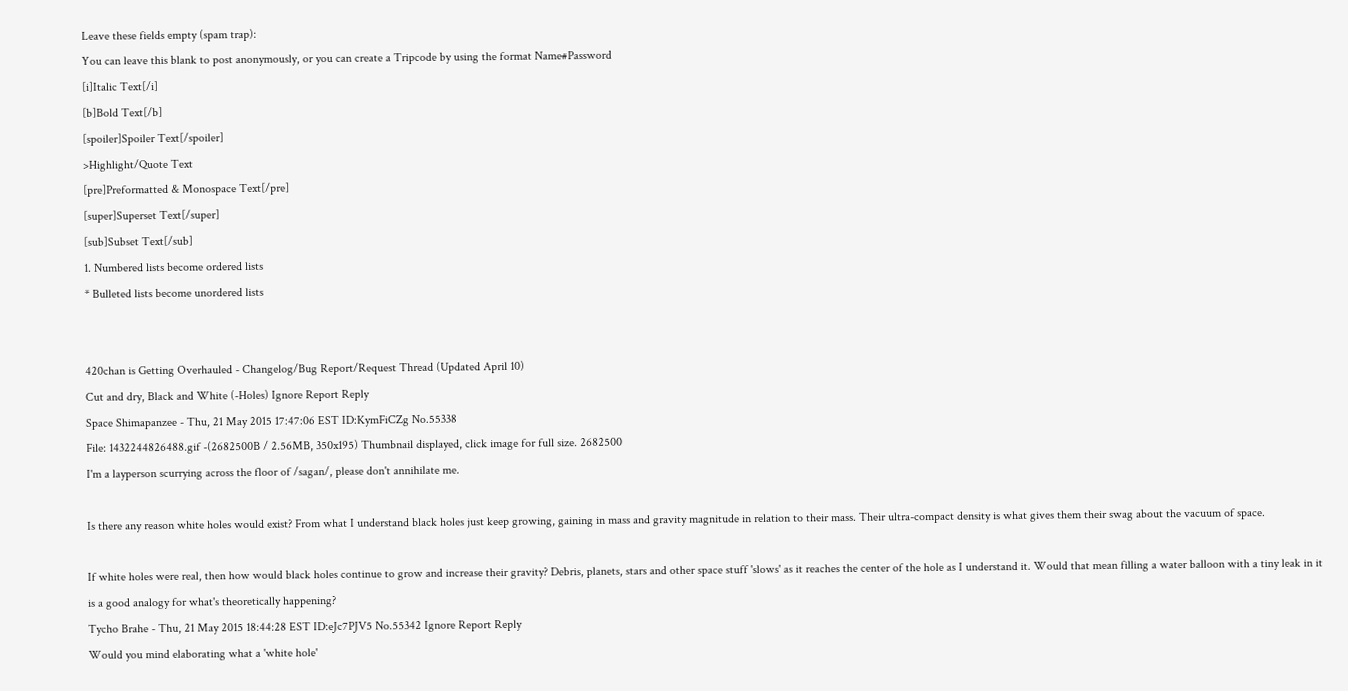Leave these fields empty (spam trap):
You can leave this blank to post anonymously, or you can create a Tripcode by using the format Name#Password
[i]Italic Text[/i]
[b]Bold Text[/b]
[spoiler]Spoiler Text[/spoiler]
>Highlight/Quote Text
[pre]Preformatted & Monospace Text[/pre]
[super]Superset Text[/super]
[sub]Subset Text[/sub]
1. Numbered lists become ordered lists
* Bulleted lists become unordered lists


420chan is Getting Overhauled - Changelog/Bug Report/Request Thread (Updated April 10)
Cut and dry, Black and White (-Holes) Ignore Report Reply
Space Shimapanzee - Thu, 21 May 2015 17:47:06 EST ID:KymFiCZg No.55338
File: 1432244826488.gif -(2682500B / 2.56MB, 350x195) Thumbnail displayed, click image for full size. 2682500
I'm a layperson scurrying across the floor of /sagan/, please don't annihilate me.

Is there any reason white holes would exist? From what I understand black holes just keep growing, gaining in mass and gravity magnitude in relation to their mass. Their ultra-compact density is what gives them their swag about the vacuum of space.

If white holes were real, then how would black holes continue to grow and increase their gravity? Debris, planets, stars and other space stuff 'slows' as it reaches the center of the hole as I understand it. Would that mean filling a water balloon with a tiny leak in it is a good analogy for what's theoretically happening?
Tycho Brahe - Thu, 21 May 2015 18:44:28 EST ID:eJc7PJV5 No.55342 Ignore Report Reply
Would you mind elaborating what a 'white hole'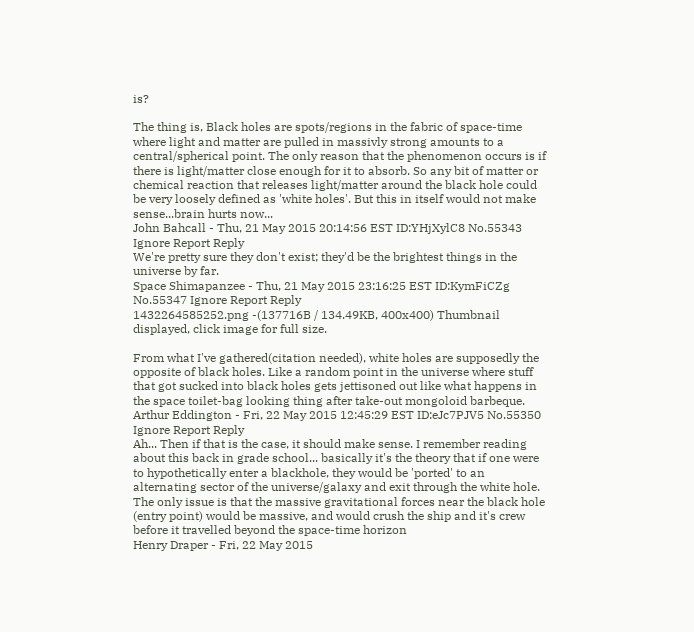is?

The thing is, Black holes are spots/regions in the fabric of space-time where light and matter are pulled in massivly strong amounts to a central/spherical point. The only reason that the phenomenon occurs is if there is light/matter close enough for it to absorb. So any bit of matter or chemical reaction that releases light/matter around the black hole could be very loosely defined as 'white holes'. But this in itself would not make sense...brain hurts now...
John Bahcall - Thu, 21 May 2015 20:14:56 EST ID:YHjXylC8 No.55343 Ignore Report Reply
We're pretty sure they don't exist; they'd be the brightest things in the universe by far.
Space Shimapanzee - Thu, 21 May 2015 23:16:25 EST ID:KymFiCZg No.55347 Ignore Report Reply
1432264585252.png -(137716B / 134.49KB, 400x400) Thumbnail displayed, click image for full size.

From what I've gathered(citation needed), white holes are supposedly the opposite of black holes. Like a random point in the universe where stuff that got sucked into black holes gets jettisoned out like what happens in the space toilet-bag looking thing after take-out mongoloid barbeque.
Arthur Eddington - Fri, 22 May 2015 12:45:29 EST ID:eJc7PJV5 No.55350 Ignore Report Reply
Ah... Then if that is the case, it should make sense. I remember reading about this back in grade school... basically it's the theory that if one were to hypothetically enter a blackhole, they would be 'ported' to an alternating sector of the universe/galaxy and exit through the white hole. The only issue is that the massive gravitational forces near the black hole (entry point) would be massive, and would crush the ship and it's crew before it travelled beyond the space-time horizon
Henry Draper - Fri, 22 May 2015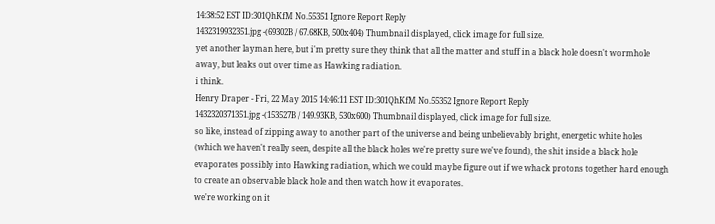14:38:52 EST ID:301QhKfM No.55351 Ignore Report Reply
1432319932351.jpg -(69302B / 67.68KB, 500x404) Thumbnail displayed, click image for full size.
yet another layman here, but i'm pretty sure they think that all the matter and stuff in a black hole doesn't wormhole away, but leaks out over time as Hawking radiation.
i think.
Henry Draper - Fri, 22 May 2015 14:46:11 EST ID:301QhKfM No.55352 Ignore Report Reply
1432320371351.jpg -(153527B / 149.93KB, 530x600) Thumbnail displayed, click image for full size.
so like, instead of zipping away to another part of the universe and being unbelievably bright, energetic white holes (which we haven't really seen, despite all the black holes we're pretty sure we've found), the shit inside a black hole evaporates possibly into Hawking radiation, which we could maybe figure out if we whack protons together hard enough to create an observable black hole and then watch how it evaporates.
we're working on it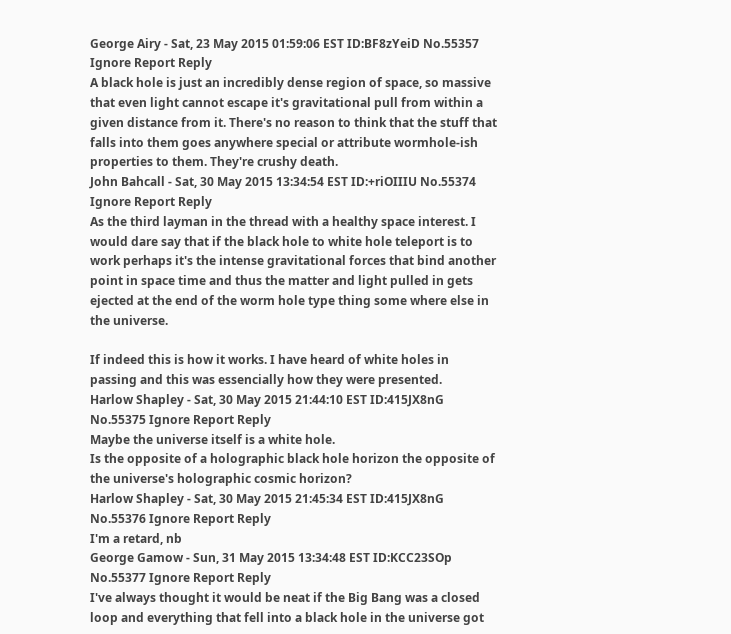George Airy - Sat, 23 May 2015 01:59:06 EST ID:BF8zYeiD No.55357 Ignore Report Reply
A black hole is just an incredibly dense region of space, so massive that even light cannot escape it's gravitational pull from within a given distance from it. There's no reason to think that the stuff that falls into them goes anywhere special or attribute wormhole-ish properties to them. They're crushy death.
John Bahcall - Sat, 30 May 2015 13:34:54 EST ID:+riOIIIU No.55374 Ignore Report Reply
As the third layman in the thread with a healthy space interest. I would dare say that if the black hole to white hole teleport is to work perhaps it's the intense gravitational forces that bind another point in space time and thus the matter and light pulled in gets ejected at the end of the worm hole type thing some where else in the universe.

If indeed this is how it works. I have heard of white holes in passing and this was essencially how they were presented.
Harlow Shapley - Sat, 30 May 2015 21:44:10 EST ID:415JX8nG No.55375 Ignore Report Reply
Maybe the universe itself is a white hole.
Is the opposite of a holographic black hole horizon the opposite of the universe's holographic cosmic horizon?
Harlow Shapley - Sat, 30 May 2015 21:45:34 EST ID:415JX8nG No.55376 Ignore Report Reply
I'm a retard, nb
George Gamow - Sun, 31 May 2015 13:34:48 EST ID:KCC23SOp No.55377 Ignore Report Reply
I've always thought it would be neat if the Big Bang was a closed loop and everything that fell into a black hole in the universe got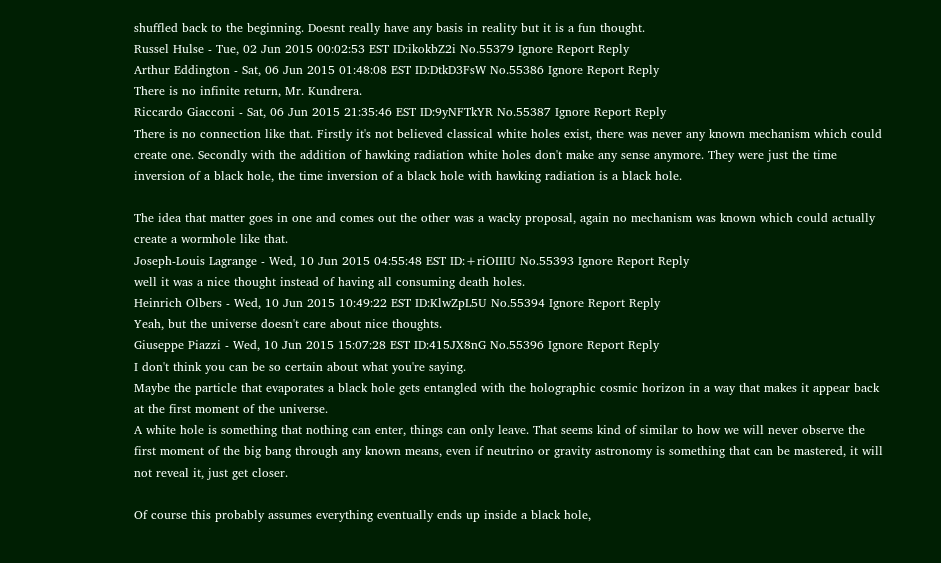shuffled back to the beginning. Doesnt really have any basis in reality but it is a fun thought.
Russel Hulse - Tue, 02 Jun 2015 00:02:53 EST ID:ikokbZ2i No.55379 Ignore Report Reply
Arthur Eddington - Sat, 06 Jun 2015 01:48:08 EST ID:DtkD3FsW No.55386 Ignore Report Reply
There is no infinite return, Mr. Kundrera.
Riccardo Giacconi - Sat, 06 Jun 2015 21:35:46 EST ID:9yNFTkYR No.55387 Ignore Report Reply
There is no connection like that. Firstly it's not believed classical white holes exist, there was never any known mechanism which could create one. Secondly with the addition of hawking radiation white holes don't make any sense anymore. They were just the time inversion of a black hole, the time inversion of a black hole with hawking radiation is a black hole.

The idea that matter goes in one and comes out the other was a wacky proposal, again no mechanism was known which could actually create a wormhole like that.
Joseph-Louis Lagrange - Wed, 10 Jun 2015 04:55:48 EST ID:+riOIIIU No.55393 Ignore Report Reply
well it was a nice thought instead of having all consuming death holes.
Heinrich Olbers - Wed, 10 Jun 2015 10:49:22 EST ID:KlwZpL5U No.55394 Ignore Report Reply
Yeah, but the universe doesn't care about nice thoughts.
Giuseppe Piazzi - Wed, 10 Jun 2015 15:07:28 EST ID:415JX8nG No.55396 Ignore Report Reply
I don't think you can be so certain about what you're saying.
Maybe the particle that evaporates a black hole gets entangled with the holographic cosmic horizon in a way that makes it appear back at the first moment of the universe.
A white hole is something that nothing can enter, things can only leave. That seems kind of similar to how we will never observe the first moment of the big bang through any known means, even if neutrino or gravity astronomy is something that can be mastered, it will not reveal it, just get closer.

Of course this probably assumes everything eventually ends up inside a black hole,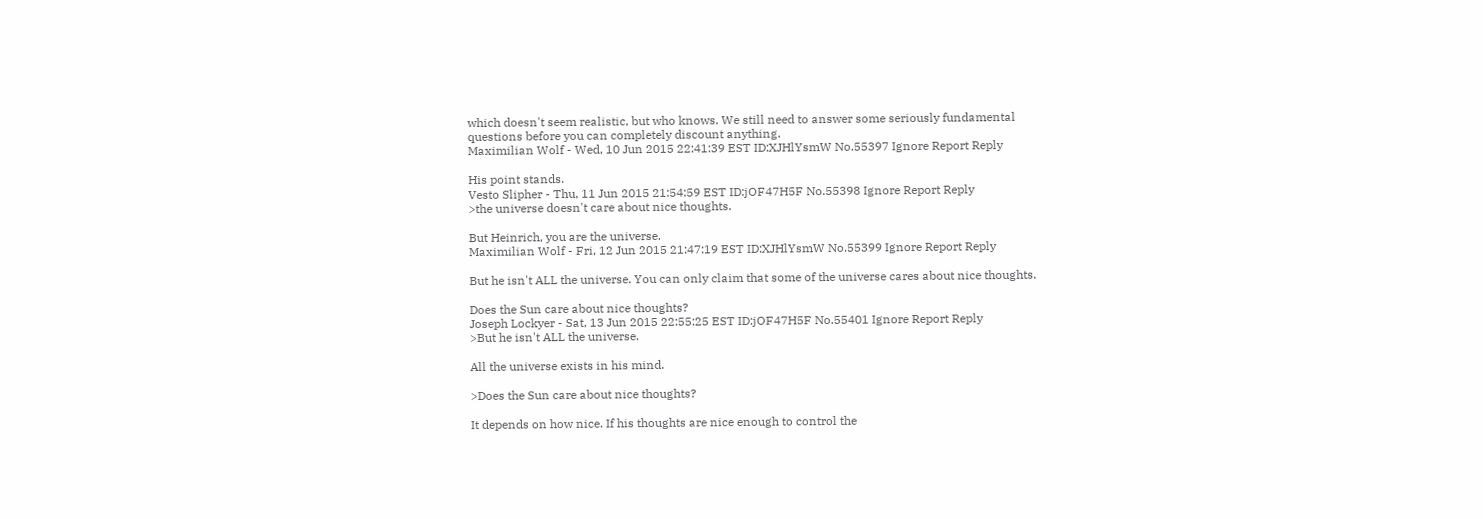which doesn't seem realistic, but who knows. We still need to answer some seriously fundamental questions before you can completely discount anything.
Maximilian Wolf - Wed, 10 Jun 2015 22:41:39 EST ID:XJHlYsmW No.55397 Ignore Report Reply

His point stands.
Vesto Slipher - Thu, 11 Jun 2015 21:54:59 EST ID:jOF47H5F No.55398 Ignore Report Reply
>the universe doesn't care about nice thoughts.

But Heinrich, you are the universe.
Maximilian Wolf - Fri, 12 Jun 2015 21:47:19 EST ID:XJHlYsmW No.55399 Ignore Report Reply

But he isn't ALL the universe. You can only claim that some of the universe cares about nice thoughts.

Does the Sun care about nice thoughts?
Joseph Lockyer - Sat, 13 Jun 2015 22:55:25 EST ID:jOF47H5F No.55401 Ignore Report Reply
>But he isn't ALL the universe.

All the universe exists in his mind.

>Does the Sun care about nice thoughts?

It depends on how nice. If his thoughts are nice enough to control the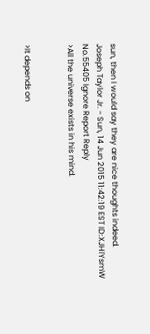sun, then I would say they are nice thoughts indeed.
Joseph Taylor Jr. - Sun, 14 Jun 2015 11:42:19 EST ID:XJHlYsmW No.55405 Ignore Report Reply
>All the universe exists in his mind.


>It depends on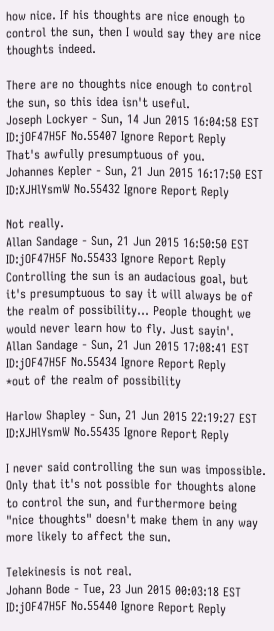how nice. If his thoughts are nice enough to control the sun, then I would say they are nice thoughts indeed.

There are no thoughts nice enough to control the sun, so this idea isn't useful.
Joseph Lockyer - Sun, 14 Jun 2015 16:04:58 EST ID:jOF47H5F No.55407 Ignore Report Reply
That's awfully presumptuous of you.
Johannes Kepler - Sun, 21 Jun 2015 16:17:50 EST ID:XJHlYsmW No.55432 Ignore Report Reply

Not really.
Allan Sandage - Sun, 21 Jun 2015 16:50:50 EST ID:jOF47H5F No.55433 Ignore Report Reply
Controlling the sun is an audacious goal, but it's presumptuous to say it will always be of the realm of possibility... People thought we would never learn how to fly. Just sayin'.
Allan Sandage - Sun, 21 Jun 2015 17:08:41 EST ID:jOF47H5F No.55434 Ignore Report Reply
*out of the realm of possibility

Harlow Shapley - Sun, 21 Jun 2015 22:19:27 EST ID:XJHlYsmW No.55435 Ignore Report Reply

I never said controlling the sun was impossible. Only that it's not possible for thoughts alone to control the sun, and furthermore being "nice thoughts" doesn't make them in any way more likely to affect the sun.

Telekinesis is not real.
Johann Bode - Tue, 23 Jun 2015 00:03:18 EST ID:jOF47H5F No.55440 Ignore Report Reply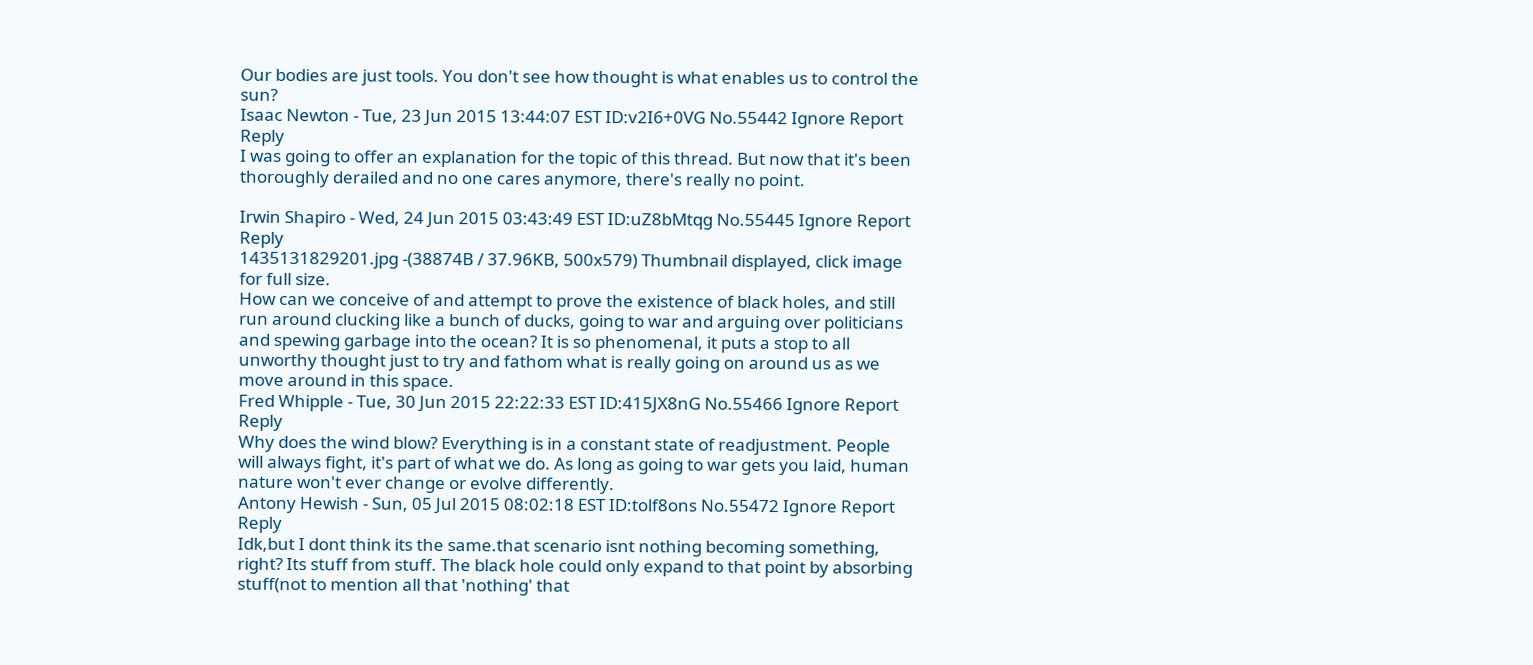Our bodies are just tools. You don't see how thought is what enables us to control the sun?
Isaac Newton - Tue, 23 Jun 2015 13:44:07 EST ID:v2I6+0VG No.55442 Ignore Report Reply
I was going to offer an explanation for the topic of this thread. But now that it's been thoroughly derailed and no one cares anymore, there's really no point.

Irwin Shapiro - Wed, 24 Jun 2015 03:43:49 EST ID:uZ8bMtqg No.55445 Ignore Report Reply
1435131829201.jpg -(38874B / 37.96KB, 500x579) Thumbnail displayed, click image for full size.
How can we conceive of and attempt to prove the existence of black holes, and still run around clucking like a bunch of ducks, going to war and arguing over politicians and spewing garbage into the ocean? It is so phenomenal, it puts a stop to all unworthy thought just to try and fathom what is really going on around us as we move around in this space.
Fred Whipple - Tue, 30 Jun 2015 22:22:33 EST ID:415JX8nG No.55466 Ignore Report Reply
Why does the wind blow? Everything is in a constant state of readjustment. People will always fight, it's part of what we do. As long as going to war gets you laid, human nature won't ever change or evolve differently.
Antony Hewish - Sun, 05 Jul 2015 08:02:18 EST ID:tolf8ons No.55472 Ignore Report Reply
Idk,but I dont think its the same.that scenario isnt nothing becoming something, right? Its stuff from stuff. The black hole could only expand to that point by absorbing stuff(not to mention all that 'nothing' that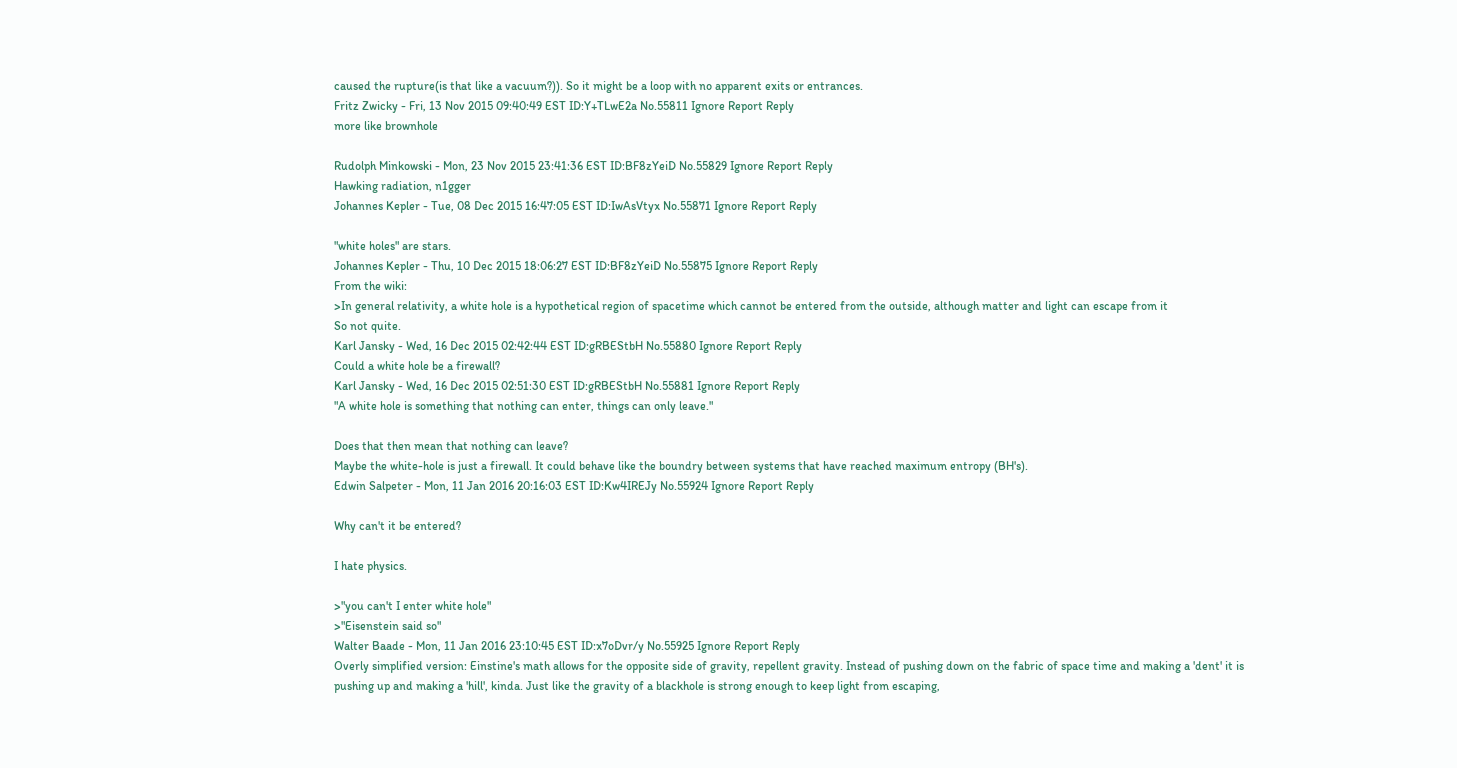caused the rupture(is that like a vacuum?)). So it might be a loop with no apparent exits or entrances.
Fritz Zwicky - Fri, 13 Nov 2015 09:40:49 EST ID:Y+TLwE2a No.55811 Ignore Report Reply
more like brownhole

Rudolph Minkowski - Mon, 23 Nov 2015 23:41:36 EST ID:BF8zYeiD No.55829 Ignore Report Reply
Hawking radiation, n1gger
Johannes Kepler - Tue, 08 Dec 2015 16:47:05 EST ID:IwAsVtyx No.55871 Ignore Report Reply

"white holes" are stars.
Johannes Kepler - Thu, 10 Dec 2015 18:06:27 EST ID:BF8zYeiD No.55875 Ignore Report Reply
From the wiki:
>In general relativity, a white hole is a hypothetical region of spacetime which cannot be entered from the outside, although matter and light can escape from it
So not quite.
Karl Jansky - Wed, 16 Dec 2015 02:42:44 EST ID:gRBEStbH No.55880 Ignore Report Reply
Could a white hole be a firewall?
Karl Jansky - Wed, 16 Dec 2015 02:51:30 EST ID:gRBEStbH No.55881 Ignore Report Reply
"A white hole is something that nothing can enter, things can only leave."

Does that then mean that nothing can leave?
Maybe the white-hole is just a firewall. It could behave like the boundry between systems that have reached maximum entropy (BH's).
Edwin Salpeter - Mon, 11 Jan 2016 20:16:03 EST ID:Kw4IREJy No.55924 Ignore Report Reply

Why can't it be entered?

I hate physics.

>"you can't I enter white hole"
>"Eisenstein said so"
Walter Baade - Mon, 11 Jan 2016 23:10:45 EST ID:x7oDvr/y No.55925 Ignore Report Reply
Overly simplified version: Einstine's math allows for the opposite side of gravity, repellent gravity. Instead of pushing down on the fabric of space time and making a 'dent' it is pushing up and making a 'hill', kinda. Just like the gravity of a blackhole is strong enough to keep light from escaping,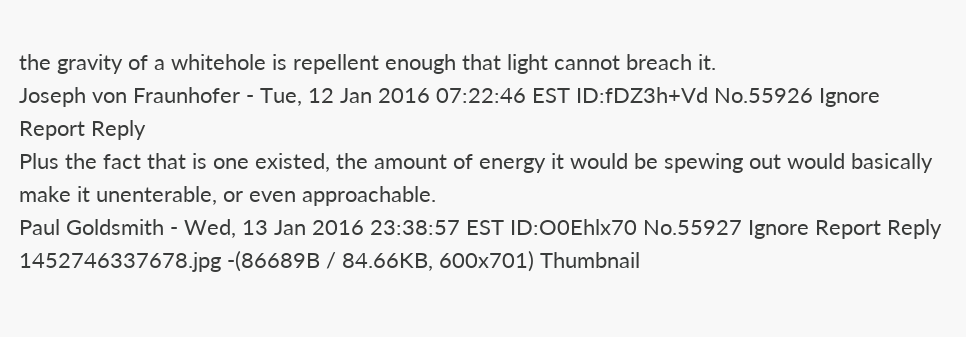the gravity of a whitehole is repellent enough that light cannot breach it.
Joseph von Fraunhofer - Tue, 12 Jan 2016 07:22:46 EST ID:fDZ3h+Vd No.55926 Ignore Report Reply
Plus the fact that is one existed, the amount of energy it would be spewing out would basically make it unenterable, or even approachable.
Paul Goldsmith - Wed, 13 Jan 2016 23:38:57 EST ID:O0Ehlx70 No.55927 Ignore Report Reply
1452746337678.jpg -(86689B / 84.66KB, 600x701) Thumbnail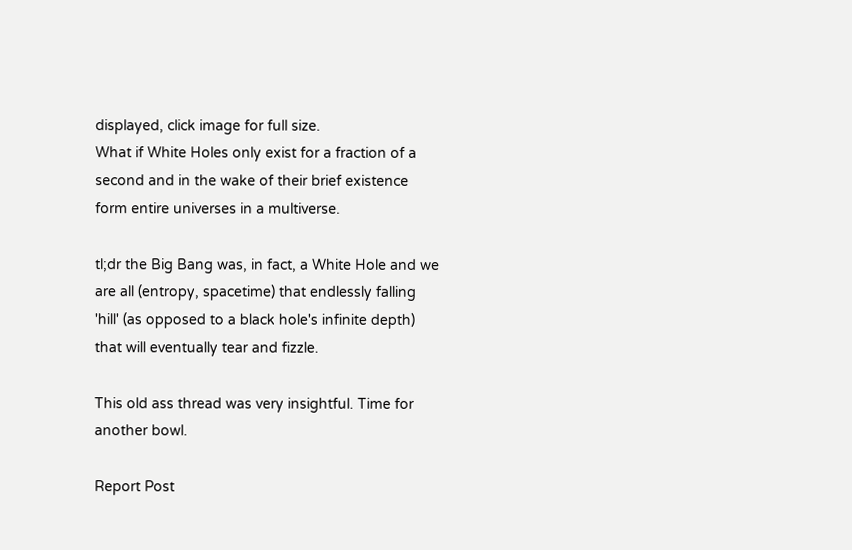displayed, click image for full size.
What if White Holes only exist for a fraction of a second and in the wake of their brief existence form entire universes in a multiverse.

tl;dr the Big Bang was, in fact, a White Hole and we are all (entropy, spacetime) that endlessly falling 'hill' (as opposed to a black hole's infinite depth) that will eventually tear and fizzle.

This old ass thread was very insightful. Time for another bowl.

Report Post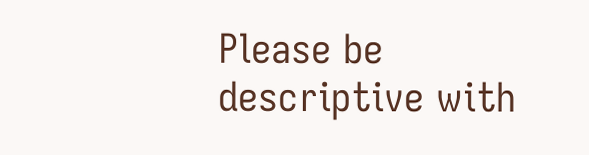Please be descriptive with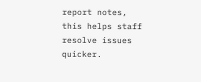report notes,
this helps staff resolve issues quicker.